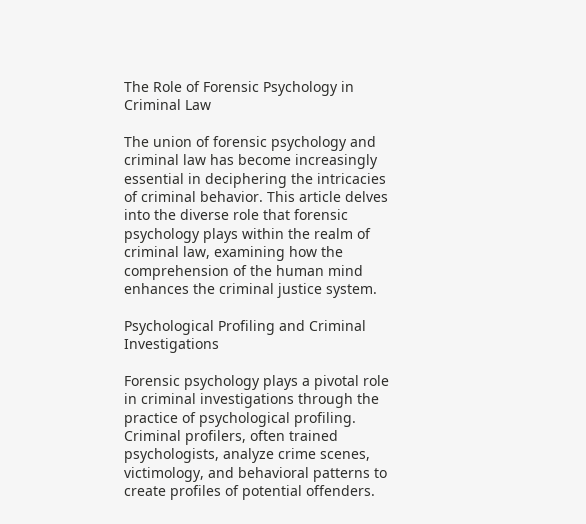The Role of Forensic Psychology in Criminal Law

The union of forensic psychology and criminal law has become increasingly essential in deciphering the intricacies of criminal behavior. This article delves into the diverse role that forensic psychology plays within the realm of criminal law, examining how the comprehension of the human mind enhances the criminal justice system.

Psychological Profiling and Criminal Investigations

Forensic psychology plays a pivotal role in criminal investigations through the practice of psychological profiling. Criminal profilers, often trained psychologists, analyze crime scenes, victimology, and behavioral patterns to create profiles of potential offenders.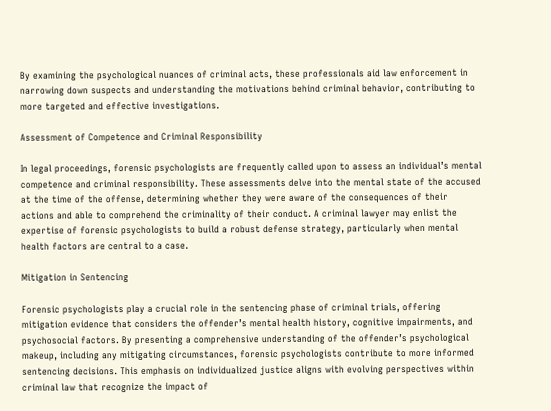By examining the psychological nuances of criminal acts, these professionals aid law enforcement in narrowing down suspects and understanding the motivations behind criminal behavior, contributing to more targeted and effective investigations.

Assessment of Competence and Criminal Responsibility

In legal proceedings, forensic psychologists are frequently called upon to assess an individual’s mental competence and criminal responsibility. These assessments delve into the mental state of the accused at the time of the offense, determining whether they were aware of the consequences of their actions and able to comprehend the criminality of their conduct. A criminal lawyer may enlist the expertise of forensic psychologists to build a robust defense strategy, particularly when mental health factors are central to a case.

Mitigation in Sentencing

Forensic psychologists play a crucial role in the sentencing phase of criminal trials, offering mitigation evidence that considers the offender’s mental health history, cognitive impairments, and psychosocial factors. By presenting a comprehensive understanding of the offender’s psychological makeup, including any mitigating circumstances, forensic psychologists contribute to more informed sentencing decisions. This emphasis on individualized justice aligns with evolving perspectives within criminal law that recognize the impact of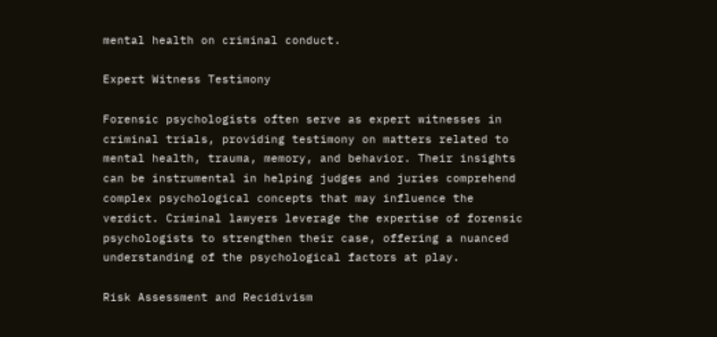mental health on criminal conduct.

Expert Witness Testimony

Forensic psychologists often serve as expert witnesses in criminal trials, providing testimony on matters related to mental health, trauma, memory, and behavior. Their insights can be instrumental in helping judges and juries comprehend complex psychological concepts that may influence the verdict. Criminal lawyers leverage the expertise of forensic psychologists to strengthen their case, offering a nuanced understanding of the psychological factors at play.

Risk Assessment and Recidivism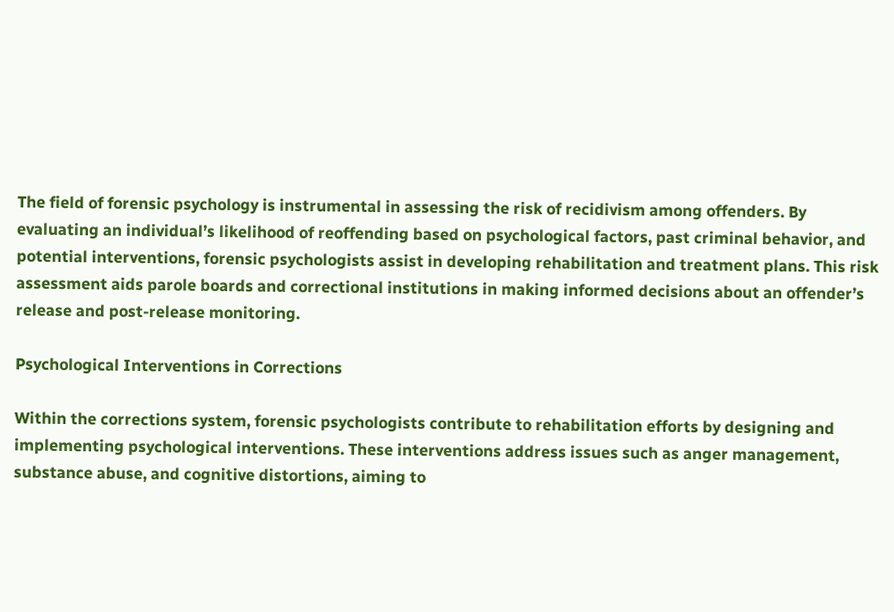The field of forensic psychology is instrumental in assessing the risk of recidivism among offenders. By evaluating an individual’s likelihood of reoffending based on psychological factors, past criminal behavior, and potential interventions, forensic psychologists assist in developing rehabilitation and treatment plans. This risk assessment aids parole boards and correctional institutions in making informed decisions about an offender’s release and post-release monitoring.

Psychological Interventions in Corrections

Within the corrections system, forensic psychologists contribute to rehabilitation efforts by designing and implementing psychological interventions. These interventions address issues such as anger management, substance abuse, and cognitive distortions, aiming to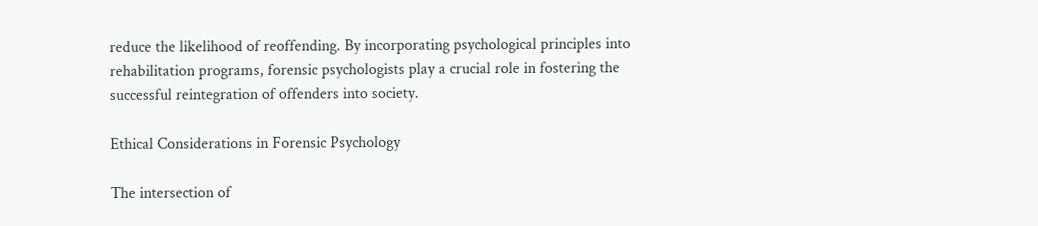reduce the likelihood of reoffending. By incorporating psychological principles into rehabilitation programs, forensic psychologists play a crucial role in fostering the successful reintegration of offenders into society.

Ethical Considerations in Forensic Psychology

The intersection of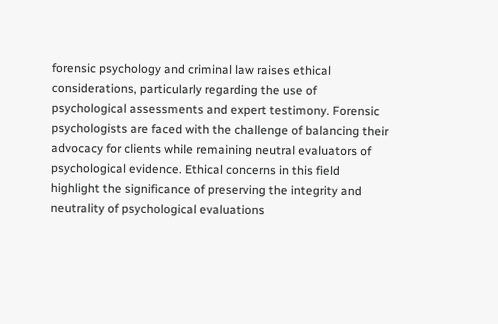forensic psychology and criminal law raises ethical considerations, particularly regarding the use of psychological assessments and expert testimony. Forensic psychologists are faced with the challenge of balancing their advocacy for clients while remaining neutral evaluators of psychological evidence. Ethical concerns in this field highlight the significance of preserving the integrity and neutrality of psychological evaluations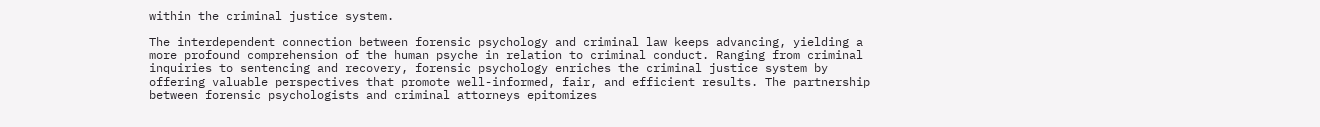within the criminal justice system.

The interdependent connection between forensic psychology and criminal law keeps advancing, yielding a more profound comprehension of the human psyche in relation to criminal conduct. Ranging from criminal inquiries to sentencing and recovery, forensic psychology enriches the criminal justice system by offering valuable perspectives that promote well-informed, fair, and efficient results. The partnership between forensic psychologists and criminal attorneys epitomizes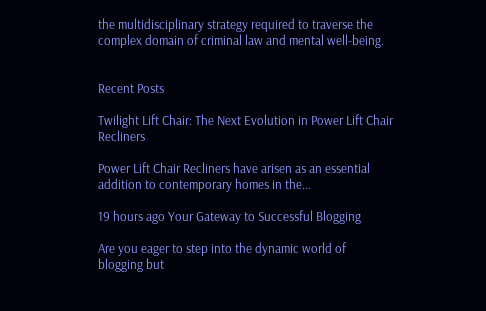the multidisciplinary strategy required to traverse the complex domain of criminal law and mental well-being.


Recent Posts

Twilight Lift Chair: The Next Evolution in Power Lift Chair Recliners

Power Lift Chair Recliners have arisen as an essential addition to contemporary homes in the…

19 hours ago Your Gateway to Successful Blogging

Are you eager to step into the dynamic world of blogging but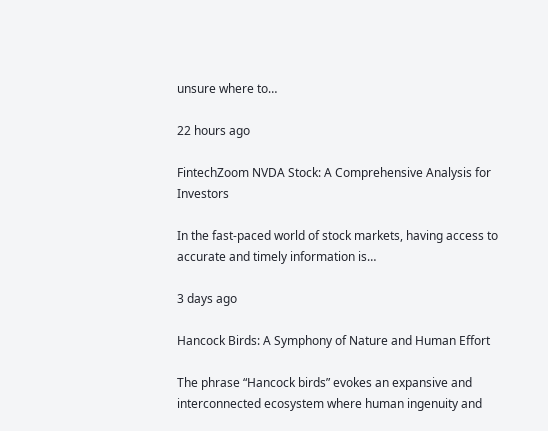unsure where to…

22 hours ago

FintechZoom NVDA Stock: A Comprehensive Analysis for Investors

In the fast-paced world of stock markets, having access to accurate and timely information is…

3 days ago

Hancock Birds: A Symphony of Nature and Human Effort

The phrase “Hancock birds” evokes an expansive and interconnected ecosystem where human ingenuity and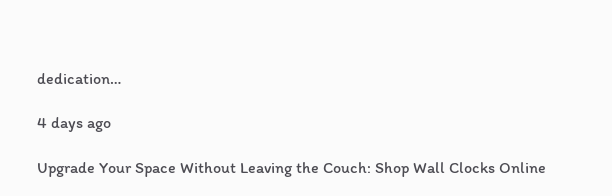dedication…

4 days ago

Upgrade Your Space Without Leaving the Couch: Shop Wall Clocks Online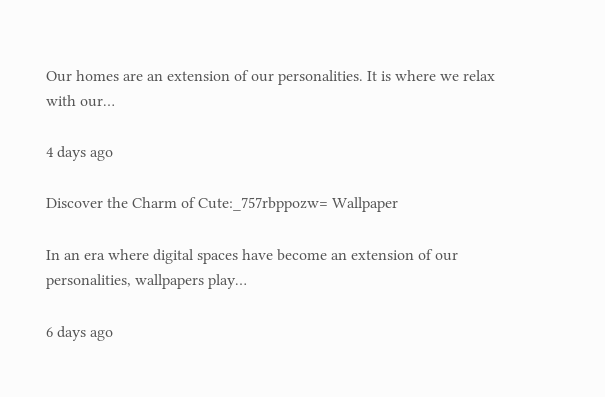Our homes are an extension of our personalities. It is where we relax with our…

4 days ago

Discover the Charm of Cute:_757rbppozw= Wallpaper

In an era where digital spaces have become an extension of our personalities, wallpapers play…

6 days ago